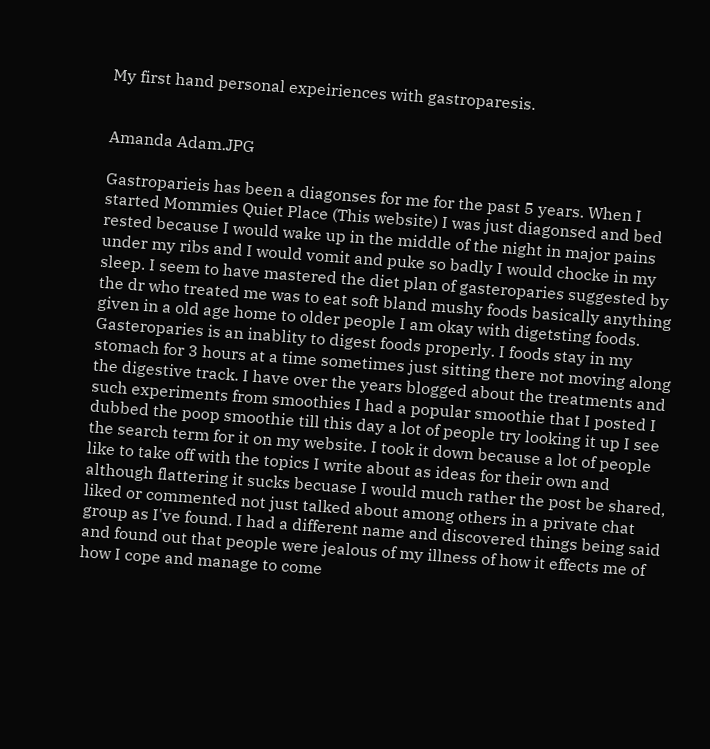My first hand personal expeiriences with gastroparesis.


Amanda Adam.JPG

Gastroparieis has been a diagonses for me for the past 5 years. When I started Mommies Quiet Place (This website) I was just diagonsed and bed rested because I would wake up in the middle of the night in major pains under my ribs and I would vomit and puke so badly I would chocke in my sleep. I seem to have mastered the diet plan of gasteroparies suggested by the dr who treated me was to eat soft bland mushy foods basically anything given in a old age home to older people I am okay with digetsting foods. Gasteroparies is an inablity to digest foods properly. I foods stay in my stomach for 3 hours at a time sometimes just sitting there not moving along the digestive track. I have over the years blogged about the treatments and such experiments from smoothies I had a popular smoothie that I posted I dubbed the poop smoothie till this day a lot of people try looking it up I see the search term for it on my website. I took it down because a lot of people like to take off with the topics I write about as ideas for their own and although flattering it sucks becuase I would much rather the post be shared, liked or commented not just talked about among others in a private chat group as I've found. I had a different name and discovered things being said and found out that people were jealous of my illness of how it effects me of how I cope and manage to come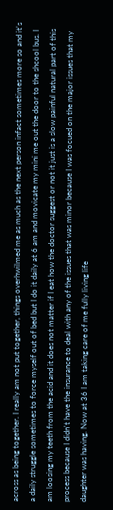across as being together. I really am not put together, things overhwilmed me as much as the next person infact sometimes more so and it's a daily struggle sometimes to force myself out of bed but I do it daily at 6 am and movicate my mini me out the door to the shcool bus. I am loosing my teeth from the acid and it does not matter if I eat how the doctor suggest or not it just is a slow painful natural part of this process because I didn't have the insurance to deal with any of the issues that was minor because I was focued on the major issues that my daughter was having. Now at 36 I am taking care of me fully living life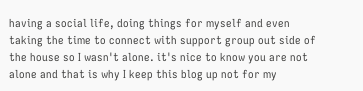having a social life, doing things for myself and even taking the time to connect with support group out side of the house so I wasn't alone. it's nice to know you are not alone and that is why I keep this blog up not for my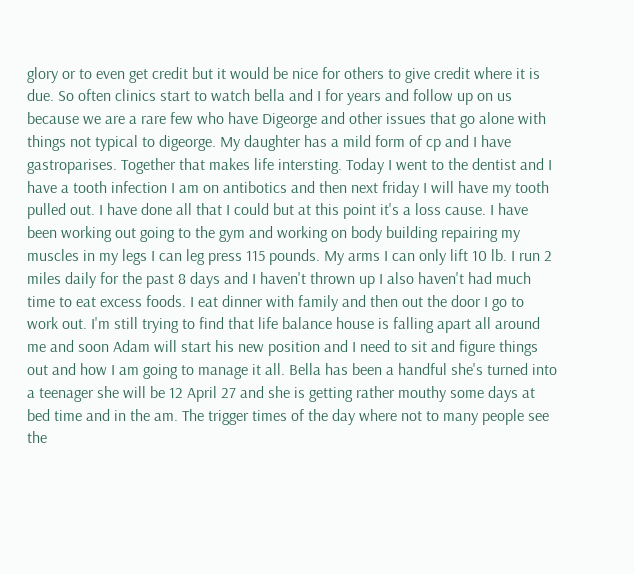glory or to even get credit but it would be nice for others to give credit where it is due. So often clinics start to watch bella and I for years and follow up on us because we are a rare few who have Digeorge and other issues that go alone with things not typical to digeorge. My daughter has a mild form of cp and I have gastroparises. Together that makes life intersting. Today I went to the dentist and I have a tooth infection I am on antibotics and then next friday I will have my tooth pulled out. I have done all that I could but at this point it's a loss cause. I have been working out going to the gym and working on body building repairing my muscles in my legs I can leg press 115 pounds. My arms I can only lift 10 lb. I run 2 miles daily for the past 8 days and I haven't thrown up I also haven't had much time to eat excess foods. I eat dinner with family and then out the door I go to work out. I'm still trying to find that life balance house is falling apart all around me and soon Adam will start his new position and I need to sit and figure things out and how I am going to manage it all. Bella has been a handful she's turned into a teenager she will be 12 April 27 and she is getting rather mouthy some days at bed time and in the am. The trigger times of the day where not to many people see the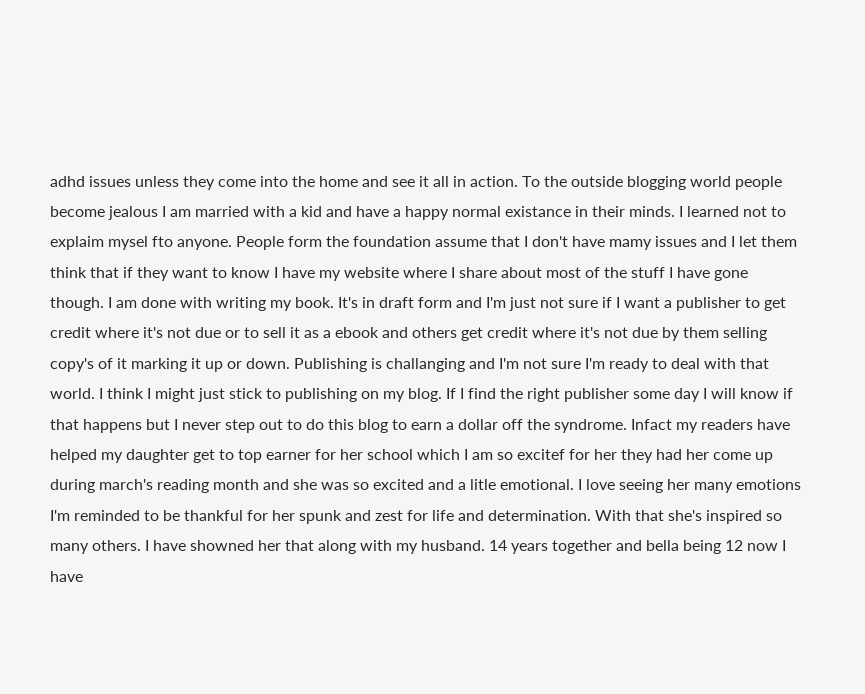adhd issues unless they come into the home and see it all in action. To the outside blogging world people become jealous I am married with a kid and have a happy normal existance in their minds. I learned not to explaim mysel fto anyone. People form the foundation assume that I don't have mamy issues and I let them think that if they want to know I have my website where I share about most of the stuff I have gone though. I am done with writing my book. It's in draft form and I'm just not sure if I want a publisher to get credit where it's not due or to sell it as a ebook and others get credit where it's not due by them selling copy's of it marking it up or down. Publishing is challanging and I'm not sure I'm ready to deal with that world. I think I might just stick to publishing on my blog. If I find the right publisher some day I will know if that happens but I never step out to do this blog to earn a dollar off the syndrome. Infact my readers have helped my daughter get to top earner for her school which I am so excitef for her they had her come up during march's reading month and she was so excited and a litle emotional. I love seeing her many emotions I'm reminded to be thankful for her spunk and zest for life and determination. With that she's inspired so many others. I have showned her that along with my husband. 14 years together and bella being 12 now I have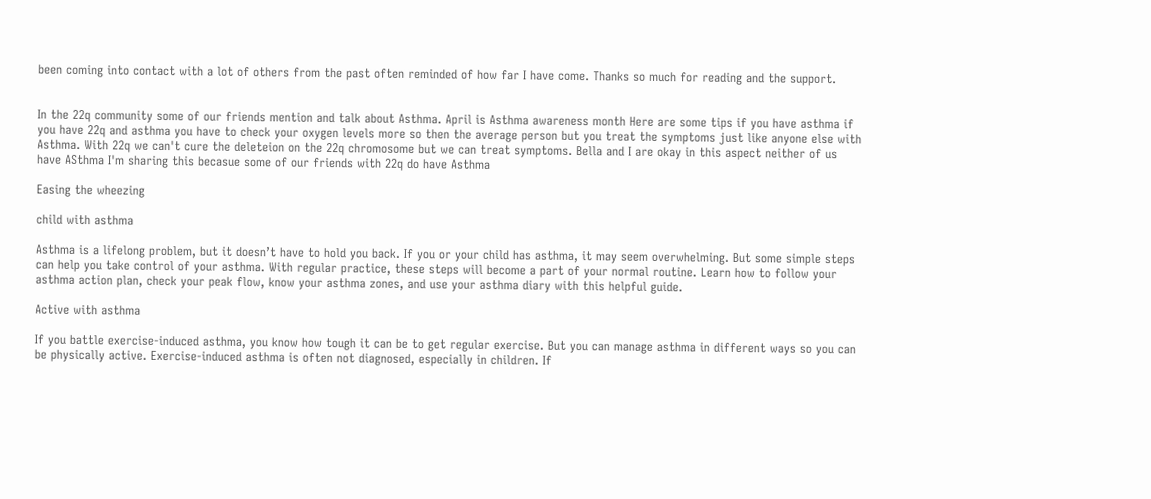been coming into contact with a lot of others from the past often reminded of how far I have come. Thanks so much for reading and the support.


In the 22q community some of our friends mention and talk about Asthma. April is Asthma awareness month Here are some tips if you have asthma if you have 22q and asthma you have to check your oxygen levels more so then the average person but you treat the symptoms just like anyone else with Asthma. With 22q we can't cure the deleteion on the 22q chromosome but we can treat symptoms. Bella and I are okay in this aspect neither of us have ASthma I'm sharing this becasue some of our friends with 22q do have Asthma

Easing the wheezing

child with asthma

Asthma is a lifelong problem, but it doesn’t have to hold you back. If you or your child has asthma, it may seem overwhelming. But some simple steps can help you take control of your asthma. With regular practice, these steps will become a part of your normal routine. Learn how to follow your asthma action plan, check your peak flow, know your asthma zones, and use your asthma diary with this helpful guide.

Active with asthma

If you battle exercise-induced asthma, you know how tough it can be to get regular exercise. But you can manage asthma in different ways so you can be physically active. Exercise-induced asthma is often not diagnosed, especially in children. If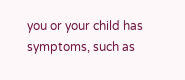you or your child has symptoms, such as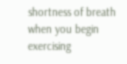shortness of breath when you begin exercising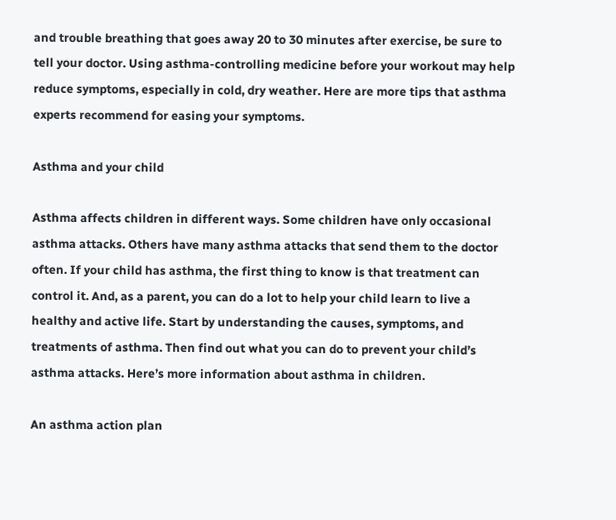and trouble breathing that goes away 20 to 30 minutes after exercise, be sure to tell your doctor. Using asthma-controlling medicine before your workout may help reduce symptoms, especially in cold, dry weather. Here are more tips that asthma experts recommend for easing your symptoms.

Asthma and your child

Asthma affects children in different ways. Some children have only occasional asthma attacks. Others have many asthma attacks that send them to the doctor often. If your child has asthma, the first thing to know is that treatment can control it. And, as a parent, you can do a lot to help your child learn to live a healthy and active life. Start by understanding the causes, symptoms, and treatments of asthma. Then find out what you can do to prevent your child’s asthma attacks. Here’s more information about asthma in children.

An asthma action plan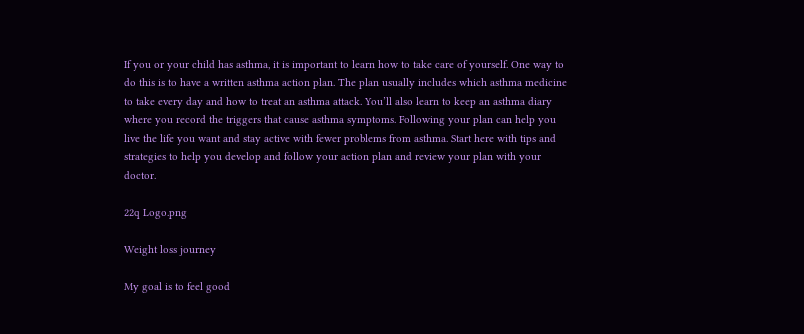If you or your child has asthma, it is important to learn how to take care of yourself. One way to do this is to have a written asthma action plan. The plan usually includes which asthma medicine to take every day and how to treat an asthma attack. You’ll also learn to keep an asthma diary where you record the triggers that cause asthma symptoms. Following your plan can help you live the life you want and stay active with fewer problems from asthma. Start here with tips and strategies to help you develop and follow your action plan and review your plan with your doctor.

22q Logo.png

Weight loss journey

My goal is to feel good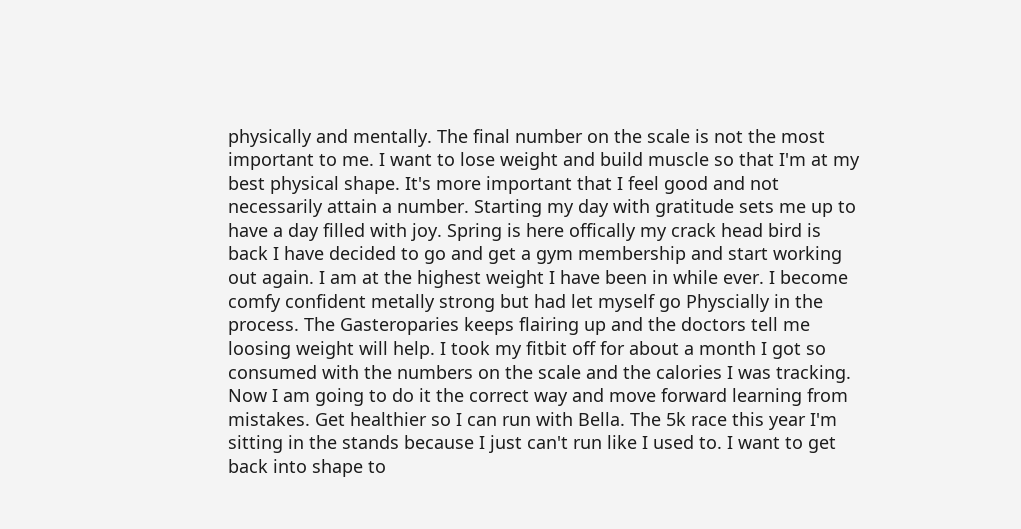physically and mentally. The final number on the scale is not the most important to me. I want to lose weight and build muscle so that I'm at my best physical shape. It's more important that I feel good and not necessarily attain a number. Starting my day with gratitude sets me up to have a day filled with joy. Spring is here offically my crack head bird is back I have decided to go and get a gym membership and start working out again. I am at the highest weight I have been in while ever. I become comfy confident metally strong but had let myself go Physcially in the process. The Gasteroparies keeps flairing up and the doctors tell me loosing weight will help. I took my fitbit off for about a month I got so consumed with the numbers on the scale and the calories I was tracking. Now I am going to do it the correct way and move forward learning from mistakes. Get healthier so I can run with Bella. The 5k race this year I'm sitting in the stands because I just can't run like I used to. I want to get back into shape to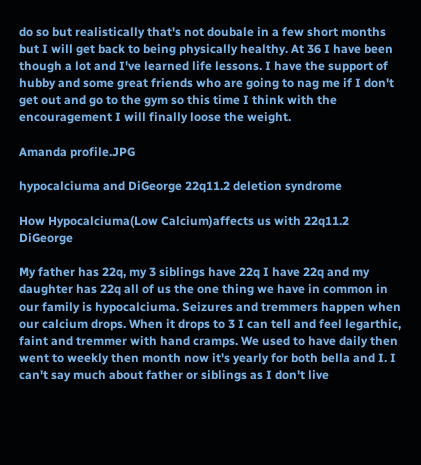do so but realistically that's not doubale in a few short months but I will get back to being physically healthy. At 36 I have been though a lot and I've learned life lessons. I have the support of hubby and some great friends who are going to nag me if I don't get out and go to the gym so this time I think with the encouragement I will finally loose the weight.

Amanda profile.JPG

hypocalciuma and DiGeorge 22q11.2 deletion syndrome

How Hypocalciuma(Low Calcium)affects us with 22q11.2 DiGeorge

My father has 22q, my 3 siblings have 22q I have 22q and my daughter has 22q all of us the one thing we have in common in our family is hypocalciuma. Seizures and tremmers happen when our calcium drops. When it drops to 3 I can tell and feel legarthic, faint and tremmer with hand cramps. We used to have daily then went to weekly then month now it's yearly for both bella and I. I can't say much about father or siblings as I don't live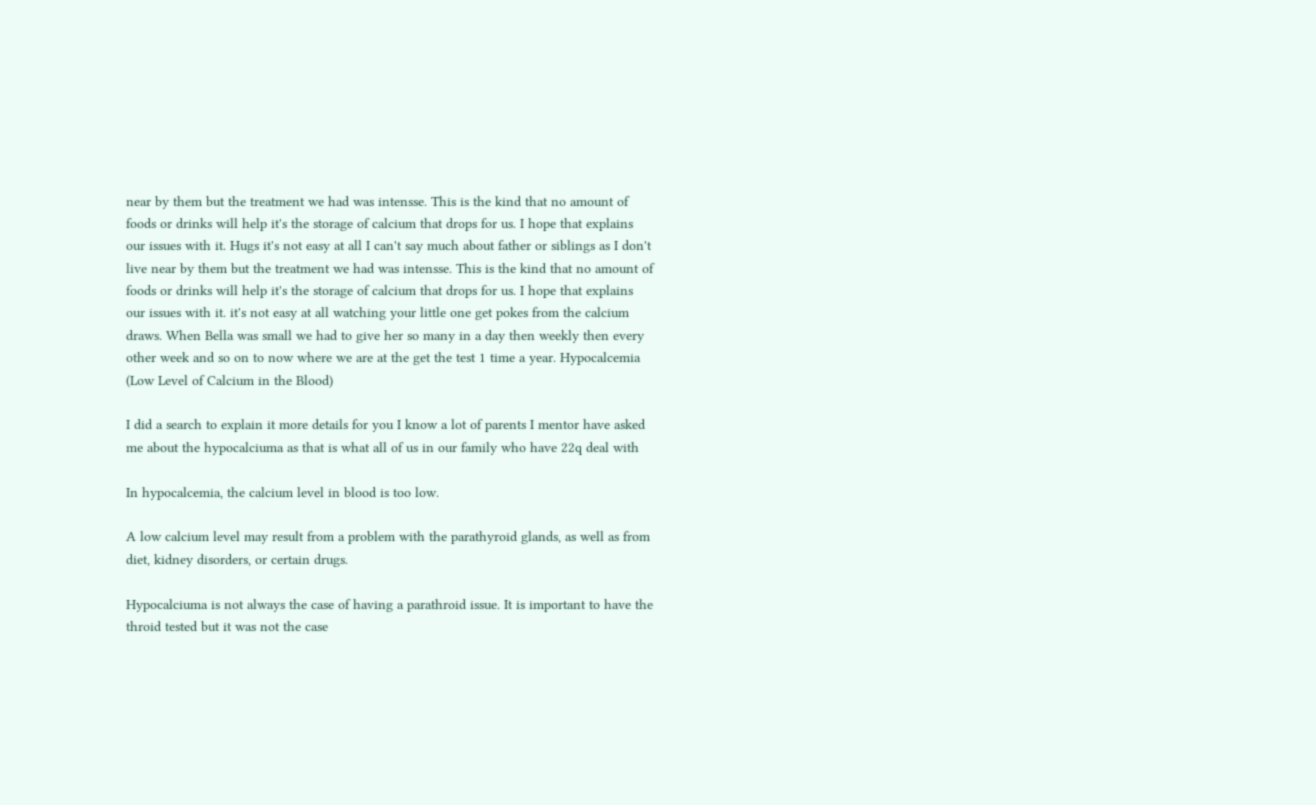near by them but the treatment we had was intensse. This is the kind that no amount of foods or drinks will help it's the storage of calcium that drops for us. I hope that explains our issues with it. Hugs it's not easy at all I can't say much about father or siblings as I don't live near by them but the treatment we had was intensse. This is the kind that no amount of foods or drinks will help it's the storage of calcium that drops for us. I hope that explains our issues with it. it's not easy at all watching your little one get pokes from the calcium draws. When Bella was small we had to give her so many in a day then weekly then every other week and so on to now where we are at the get the test 1 time a year. Hypocalcemia (Low Level of Calcium in the Blood)

I did a search to explain it more details for you I know a lot of parents I mentor have asked me about the hypocalciuma as that is what all of us in our family who have 22q deal with

In hypocalcemia, the calcium level in blood is too low.

A low calcium level may result from a problem with the parathyroid glands, as well as from diet, kidney disorders, or certain drugs.

Hypocalciuma is not always the case of having a parathroid issue. It is important to have the throid tested but it was not the case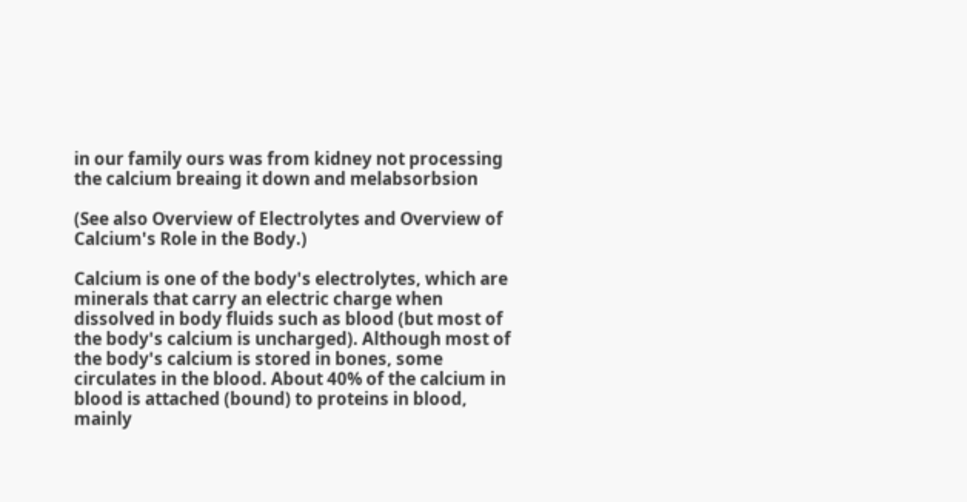in our family ours was from kidney not processing the calcium breaing it down and melabsorbsion

(See also Overview of Electrolytes and Overview of Calcium's Role in the Body.)

Calcium is one of the body's electrolytes, which are minerals that carry an electric charge when dissolved in body fluids such as blood (but most of the body's calcium is uncharged). Although most of the body's calcium is stored in bones, some circulates in the blood. About 40% of the calcium in blood is attached (bound) to proteins in blood, mainly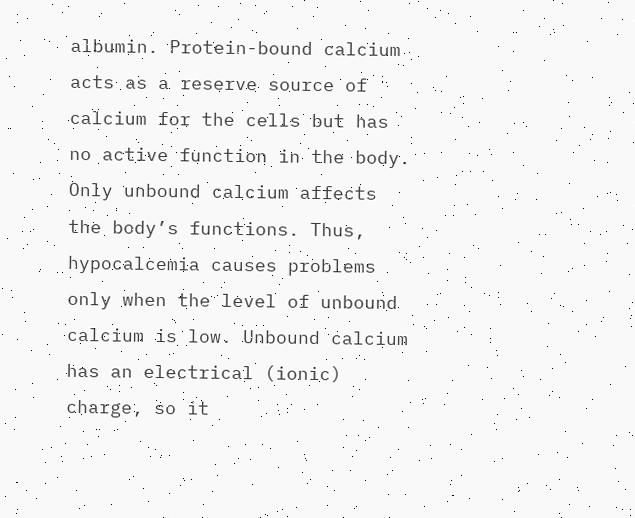albumin. Protein-bound calcium acts as a reserve source of calcium for the cells but has no active function in the body. Only unbound calcium affects the body’s functions. Thus, hypocalcemia causes problems only when the level of unbound calcium is low. Unbound calcium has an electrical (ionic) charge, so it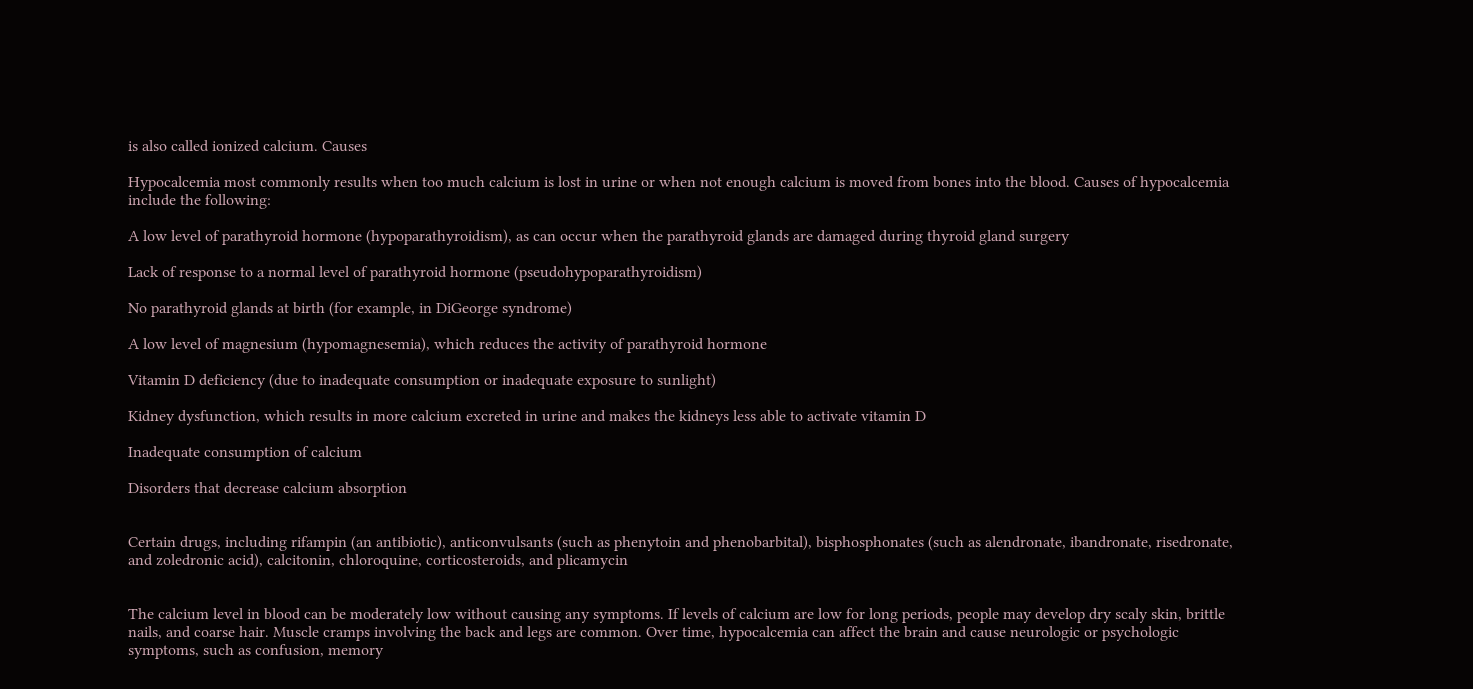is also called ionized calcium. Causes

Hypocalcemia most commonly results when too much calcium is lost in urine or when not enough calcium is moved from bones into the blood. Causes of hypocalcemia include the following:

A low level of parathyroid hormone (hypoparathyroidism), as can occur when the parathyroid glands are damaged during thyroid gland surgery

Lack of response to a normal level of parathyroid hormone (pseudohypoparathyroidism)

No parathyroid glands at birth (for example, in DiGeorge syndrome)

A low level of magnesium (hypomagnesemia), which reduces the activity of parathyroid hormone

Vitamin D deficiency (due to inadequate consumption or inadequate exposure to sunlight)

Kidney dysfunction, which results in more calcium excreted in urine and makes the kidneys less able to activate vitamin D

Inadequate consumption of calcium

Disorders that decrease calcium absorption


Certain drugs, including rifampin (an antibiotic), anticonvulsants (such as phenytoin and phenobarbital), bisphosphonates (such as alendronate, ibandronate, risedronate, and zoledronic acid), calcitonin, chloroquine, corticosteroids, and plicamycin


The calcium level in blood can be moderately low without causing any symptoms. If levels of calcium are low for long periods, people may develop dry scaly skin, brittle nails, and coarse hair. Muscle cramps involving the back and legs are common. Over time, hypocalcemia can affect the brain and cause neurologic or psychologic symptoms, such as confusion, memory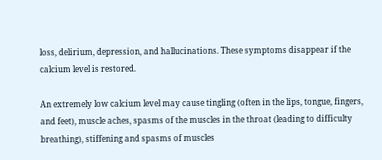loss, delirium, depression, and hallucinations. These symptoms disappear if the calcium level is restored.

An extremely low calcium level may cause tingling (often in the lips, tongue, fingers, and feet), muscle aches, spasms of the muscles in the throat (leading to difficulty breathing), stiffening and spasms of muscles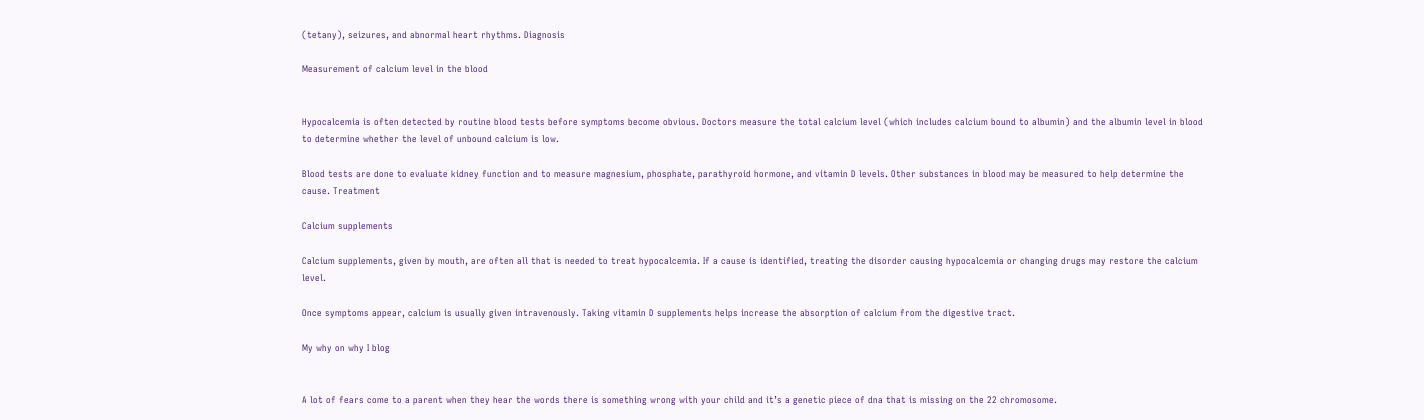(tetany), seizures, and abnormal heart rhythms. Diagnosis

Measurement of calcium level in the blood


Hypocalcemia is often detected by routine blood tests before symptoms become obvious. Doctors measure the total calcium level (which includes calcium bound to albumin) and the albumin level in blood to determine whether the level of unbound calcium is low.

Blood tests are done to evaluate kidney function and to measure magnesium, phosphate, parathyroid hormone, and vitamin D levels. Other substances in blood may be measured to help determine the cause. Treatment

Calcium supplements

Calcium supplements, given by mouth, are often all that is needed to treat hypocalcemia. If a cause is identified, treating the disorder causing hypocalcemia or changing drugs may restore the calcium level.

Once symptoms appear, calcium is usually given intravenously. Taking vitamin D supplements helps increase the absorption of calcium from the digestive tract.

My why on why I blog


A lot of fears come to a parent when they hear the words there is something wrong with your child and it’s a genetic piece of dna that is missing on the 22 chromosome.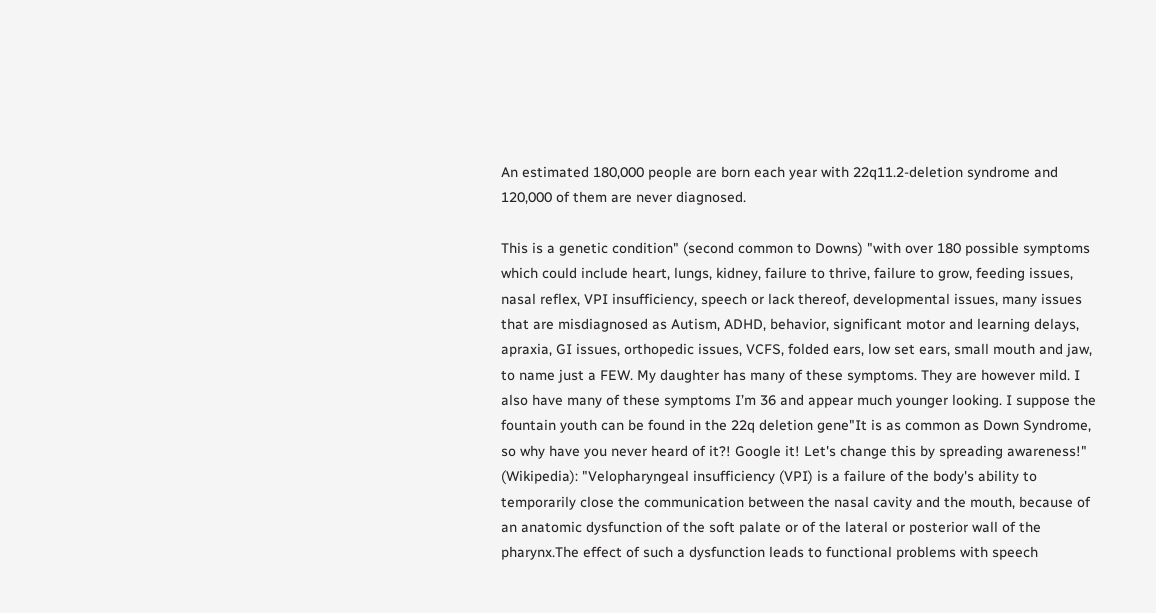An estimated 180,000 people are born each year with 22q11.2-deletion syndrome and 120,000 of them are never diagnosed.

This is a genetic condition" (second common to Downs) "with over 180 possible symptoms which could include heart, lungs, kidney, failure to thrive, failure to grow, feeding issues, nasal reflex, VPI insufficiency, speech or lack thereof, developmental issues, many issues that are misdiagnosed as Autism, ADHD, behavior, significant motor and learning delays, apraxia, GI issues, orthopedic issues, VCFS, folded ears, low set ears, small mouth and jaw, to name just a FEW. My daughter has many of these symptoms. They are however mild. I also have many of these symptoms I’m 36 and appear much younger looking. I suppose the fountain youth can be found in the 22q deletion gene"It is as common as Down Syndrome, so why have you never heard of it?! Google it! Let's change this by spreading awareness!" (Wikipedia): "Velopharyngeal insufficiency (VPI) is a failure of the body's ability to temporarily close the communication between the nasal cavity and the mouth, because of an anatomic dysfunction of the soft palate or of the lateral or posterior wall of the pharynx.The effect of such a dysfunction leads to functional problems with speech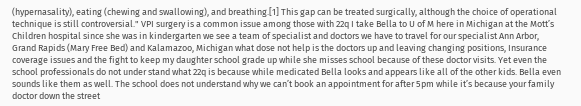(hypernasality), eating (chewing and swallowing), and breathing.[1] This gap can be treated surgically, although the choice of operational technique is still controversial." VPI surgery is a common issue among those with 22q I take Bella to U of M here in Michigan at the Mott’s Children hospital since she was in kindergarten we see a team of specialist and doctors we have to travel for our specialist Ann Arbor, Grand Rapids (Mary Free Bed) and Kalamazoo, Michigan what dose not help is the doctors up and leaving changing positions, Insurance coverage issues and the fight to keep my daughter school grade up while she misses school because of these doctor visits. Yet even the school professionals do not under stand what 22q is because while medicated Bella looks and appears like all of the other kids. Bella even sounds like them as well. The school does not understand why we can’t book an appointment for after 5pm while it’s because your family doctor down the street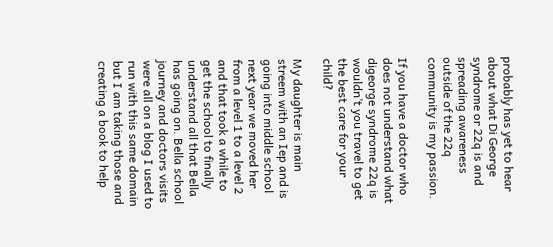probably has yet to hear about what Di George syndrome or 22q is and spreading awareness outside of the 22q community is my passion.

If you have a doctor who does not understand what digeorge syndrome 22q is wouldn’t you travel to get the best care for your child?

My daughter is main streem with an Iep and is going into middle school next year we moved her from a level 1 to a level 2 and that took a while to get the school to finally understand all that Bella has going on. Bella school journey and doctors visits were all on a blog I used to run with this same domain but I am taking those and creating a book to help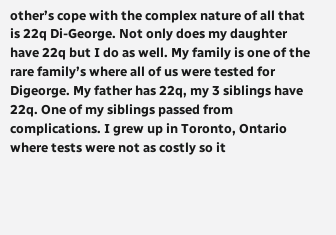other’s cope with the complex nature of all that is 22q Di-George. Not only does my daughter have 22q but I do as well. My family is one of the rare family’s where all of us were tested for Digeorge. My father has 22q, my 3 siblings have 22q. One of my siblings passed from complications. I grew up in Toronto, Ontario where tests were not as costly so it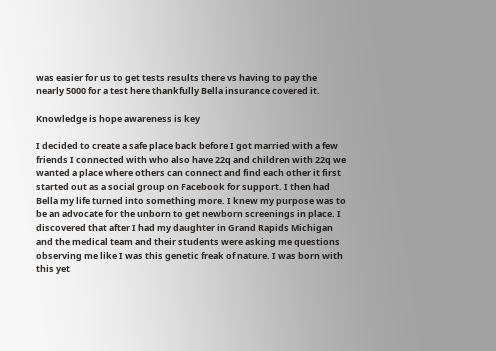was easier for us to get tests results there vs having to pay the nearly 5000 for a test here thankfully Bella insurance covered it.

Knowledge is hope awareness is key

I decided to create a safe place back before I got married with a few friends I connected with who also have 22q and children with 22q we wanted a place where others can connect and find each other it first started out as a social group on Facebook for support. I then had Bella my life turned into something more. I knew my purpose was to be an advocate for the unborn to get newborn screenings in place. I discovered that after I had my daughter in Grand Rapids Michigan and the medical team and their students were asking me questions observing me like I was this genetic freak of nature. I was born with this yet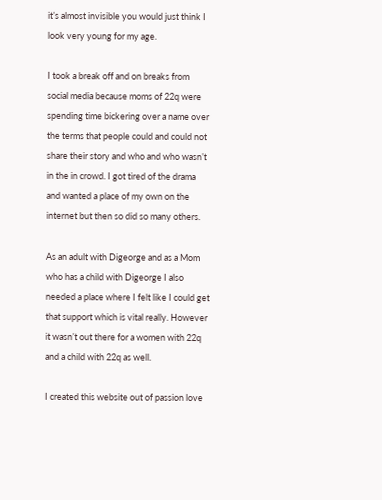it’s almost invisible you would just think I look very young for my age.

I took a break off and on breaks from social media because moms of 22q were spending time bickering over a name over the terms that people could and could not share their story and who and who wasn’t in the in crowd. I got tired of the drama and wanted a place of my own on the internet but then so did so many others.

As an adult with Digeorge and as a Mom who has a child with Digeorge I also needed a place where I felt like I could get that support which is vital really. However it wasn’t out there for a women with 22q and a child with 22q as well.

I created this website out of passion love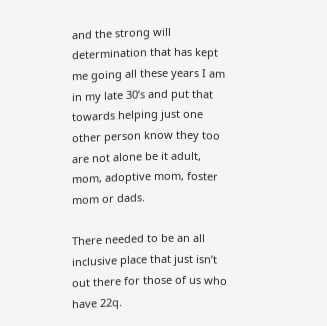and the strong will determination that has kept me going all these years I am in my late 30’s and put that towards helping just one other person know they too are not alone be it adult, mom, adoptive mom, foster mom or dads.

There needed to be an all inclusive place that just isn’t out there for those of us who have 22q.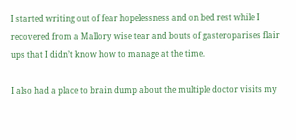I started writing out of fear hopelessness and on bed rest while I recovered from a Mallory wise tear and bouts of gasteroparises flair ups that I didn’t know how to manage at the time.

I also had a place to brain dump about the multiple doctor visits my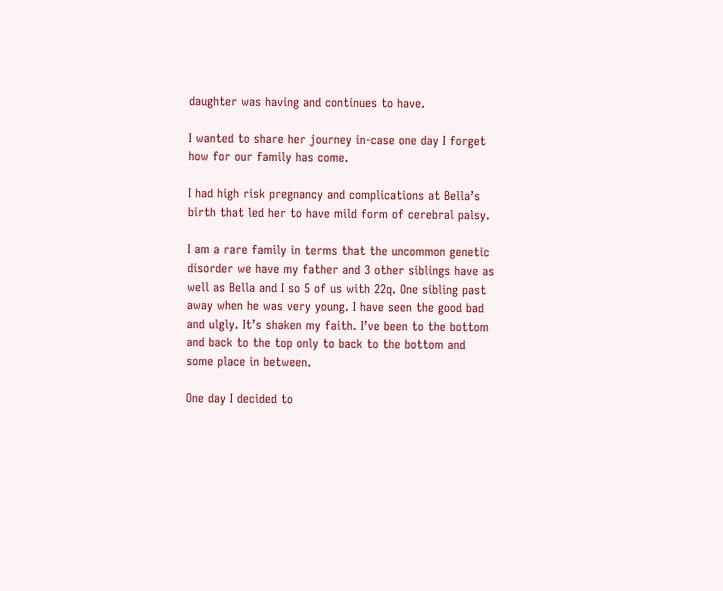daughter was having and continues to have.

I wanted to share her journey in-case one day I forget how for our family has come.

I had high risk pregnancy and complications at Bella’s birth that led her to have mild form of cerebral palsy.

I am a rare family in terms that the uncommon genetic disorder we have my father and 3 other siblings have as well as Bella and I so 5 of us with 22q. One sibling past away when he was very young. I have seen the good bad and ulgly. It’s shaken my faith. I’ve been to the bottom and back to the top only to back to the bottom and some place in between.

One day I decided to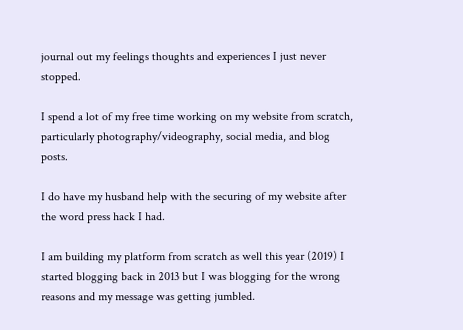journal out my feelings thoughts and experiences I just never stopped.

I spend a lot of my free time working on my website from scratch, particularly photography/videography, social media, and blog posts.

I do have my husband help with the securing of my website after the word press hack I had.

I am building my platform from scratch as well this year (2019) I started blogging back in 2013 but I was blogging for the wrong reasons and my message was getting jumbled.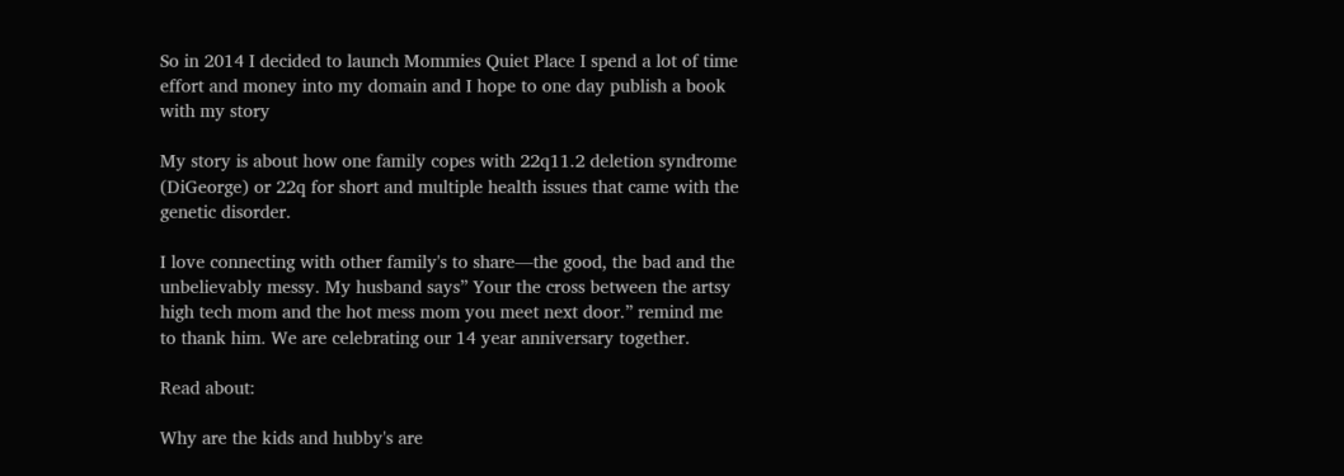So in 2014 I decided to launch Mommies Quiet Place I spend a lot of time effort and money into my domain and I hope to one day publish a book with my story

My story is about how one family copes with 22q11.2 deletion syndrome (DiGeorge) or 22q for short and multiple health issues that came with the genetic disorder.

I love connecting with other family's to share—the good, the bad and the unbelievably messy. My husband says” Your the cross between the artsy high tech mom and the hot mess mom you meet next door.” remind me to thank him. We are celebrating our 14 year anniversary together.

Read about:

Why are the kids and hubby's are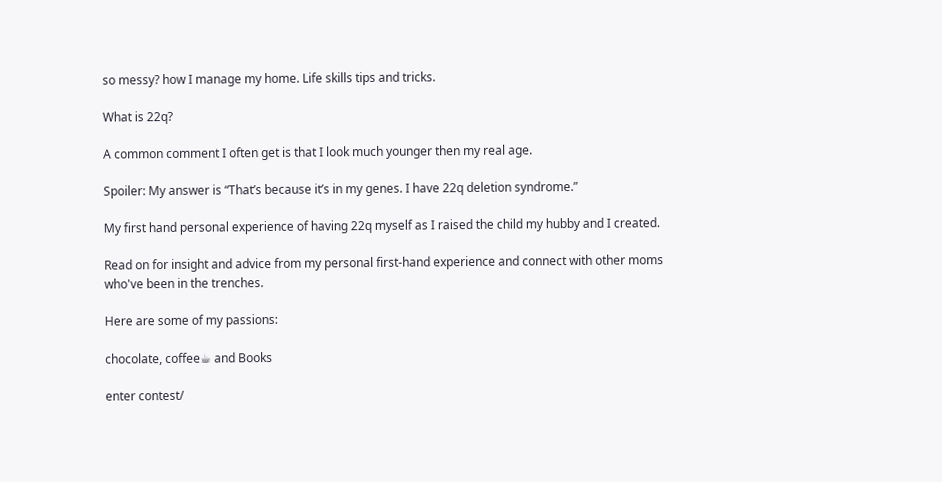so messy? how I manage my home. Life skills tips and tricks.

What is 22q?

A common comment I often get is that I look much younger then my real age.

Spoiler: My answer is “That’s because it’s in my genes. I have 22q deletion syndrome.”

My first hand personal experience of having 22q myself as I raised the child my hubby and I created.

Read on for insight and advice from my personal first-hand experience and connect with other moms who've been in the trenches.

Here are some of my passions:

chocolate, coffee☕ and Books

enter contest/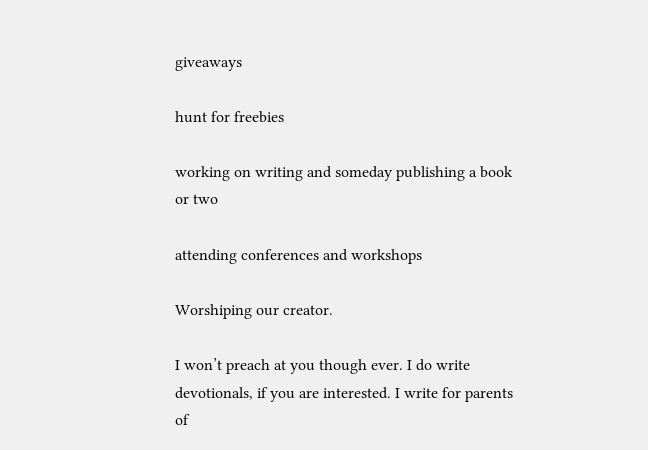giveaways

hunt for freebies

working on writing and someday publishing a book or two

attending conferences and workshops

Worshiping our creator.

I won’t preach at you though ever. I do write devotionals, if you are interested. I write for parents of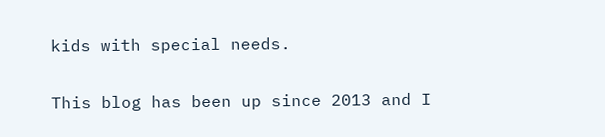kids with special needs.

This blog has been up since 2013 and I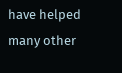have helped many other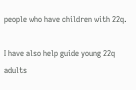people who have children with 22q.

I have also help guide young 22q adults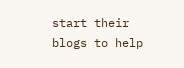start their blogs to help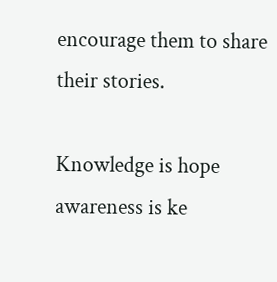encourage them to share their stories.

Knowledge is hope awareness is ke